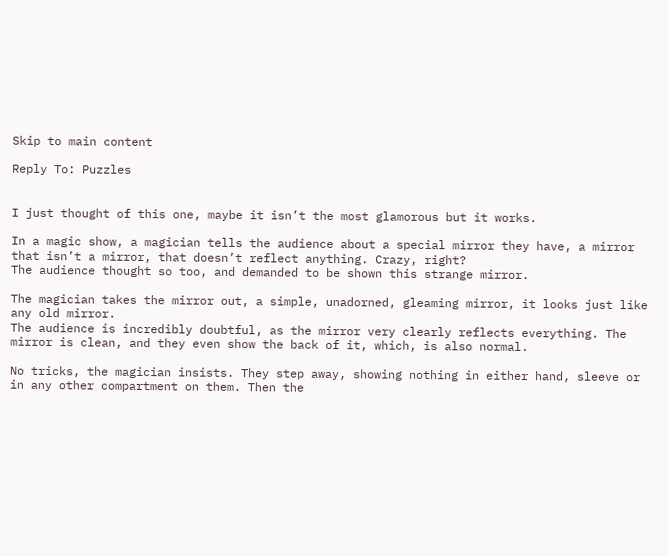Skip to main content

Reply To: Puzzles


I just thought of this one, maybe it isn’t the most glamorous but it works.

In a magic show, a magician tells the audience about a special mirror they have, a mirror that isn’t a mirror, that doesn’t reflect anything. Crazy, right?
The audience thought so too, and demanded to be shown this strange mirror.

The magician takes the mirror out, a simple, unadorned, gleaming mirror, it looks just like any old mirror.
The audience is incredibly doubtful, as the mirror very clearly reflects everything. The mirror is clean, and they even show the back of it, which, is also normal.

No tricks, the magician insists. They step away, showing nothing in either hand, sleeve or in any other compartment on them. Then the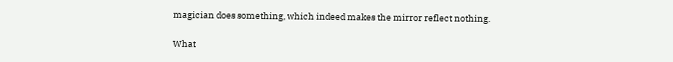magician does something, which indeed makes the mirror reflect nothing.

What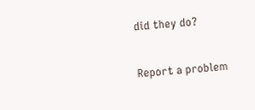did they do?

Report a problem